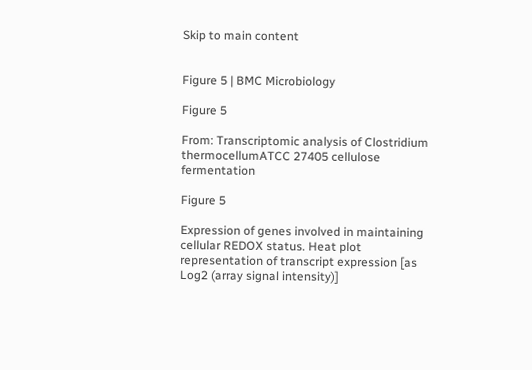Skip to main content


Figure 5 | BMC Microbiology

Figure 5

From: Transcriptomic analysis of Clostridium thermocellumATCC 27405 cellulose fermentation

Figure 5

Expression of genes involved in maintaining cellular REDOX status. Heat plot representation of transcript expression [as Log2 (array signal intensity)]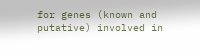for genes (known and putative) involved in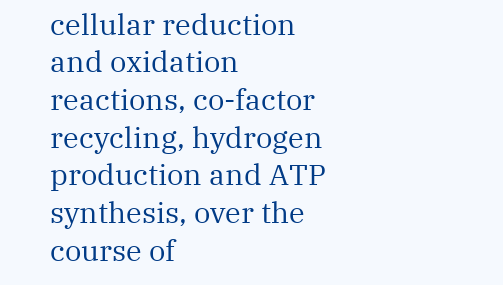cellular reduction and oxidation reactions, co-factor recycling, hydrogen production and ATP synthesis, over the course of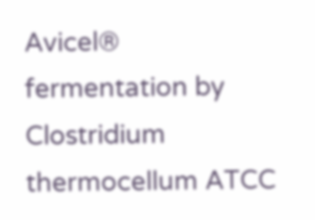Avicel® fermentation by Clostridium thermocellum ATCC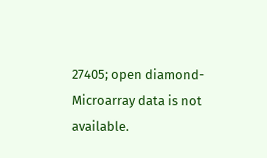27405; open diamond- Microarray data is not available.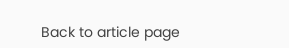Back to article page